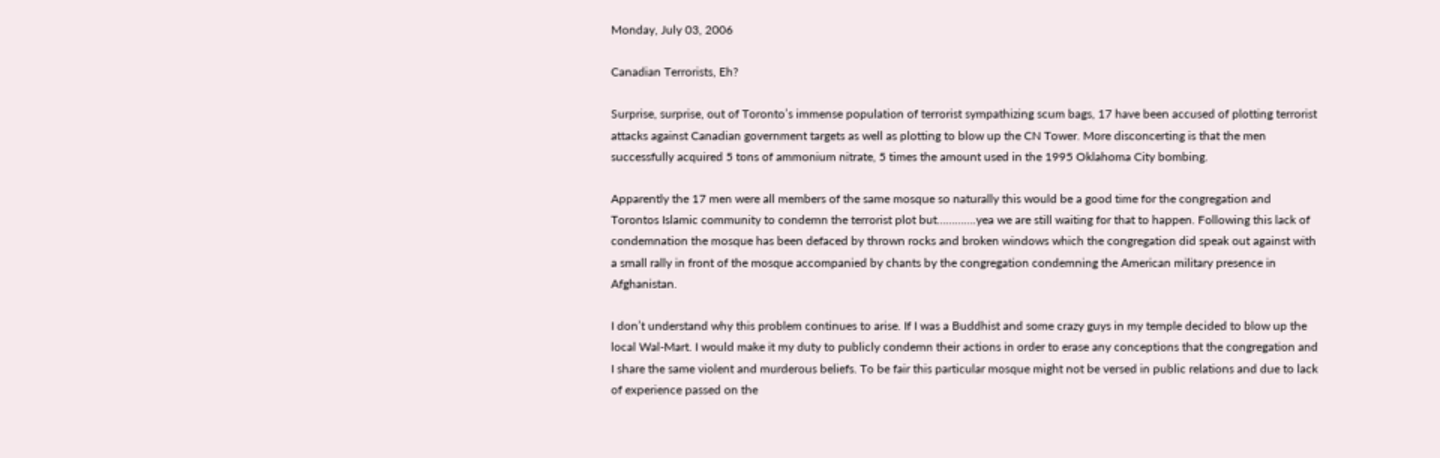Monday, July 03, 2006

Canadian Terrorists, Eh?

Surprise, surprise, out of Toronto’s immense population of terrorist sympathizing scum bags, 17 have been accused of plotting terrorist attacks against Canadian government targets as well as plotting to blow up the CN Tower. More disconcerting is that the men successfully acquired 5 tons of ammonium nitrate, 5 times the amount used in the 1995 Oklahoma City bombing.

Apparently the 17 men were all members of the same mosque so naturally this would be a good time for the congregation and Torontos Islamic community to condemn the terrorist plot but………….yea we are still waiting for that to happen. Following this lack of condemnation the mosque has been defaced by thrown rocks and broken windows which the congregation did speak out against with a small rally in front of the mosque accompanied by chants by the congregation condemning the American military presence in Afghanistan.

I don’t understand why this problem continues to arise. If I was a Buddhist and some crazy guys in my temple decided to blow up the local Wal-Mart. I would make it my duty to publicly condemn their actions in order to erase any conceptions that the congregation and I share the same violent and murderous beliefs. To be fair this particular mosque might not be versed in public relations and due to lack of experience passed on the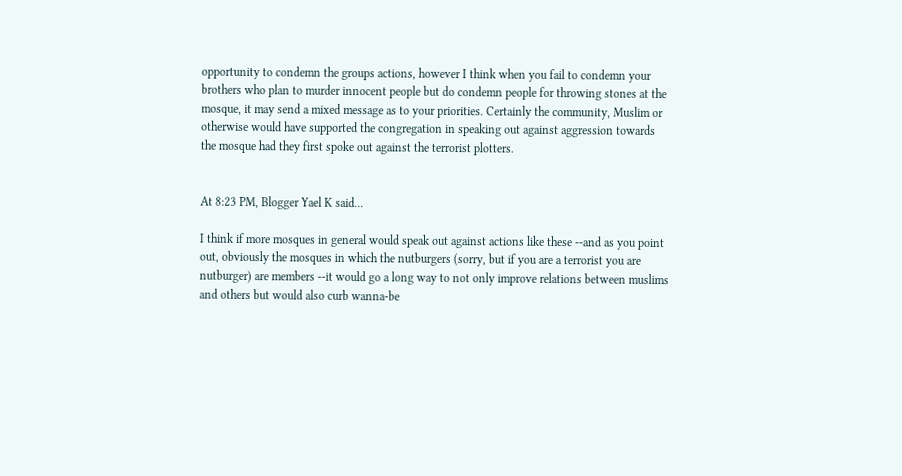opportunity to condemn the groups actions, however I think when you fail to condemn your brothers who plan to murder innocent people but do condemn people for throwing stones at the mosque, it may send a mixed message as to your priorities. Certainly the community, Muslim or otherwise would have supported the congregation in speaking out against aggression towards the mosque had they first spoke out against the terrorist plotters.


At 8:23 PM, Blogger Yael K said...

I think if more mosques in general would speak out against actions like these --and as you point out, obviously the mosques in which the nutburgers (sorry, but if you are a terrorist you are nutburger) are members --it would go a long way to not only improve relations between muslims and others but would also curb wanna-be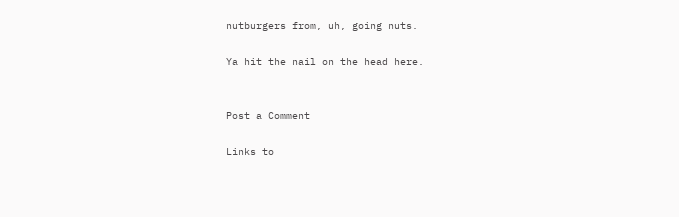nutburgers from, uh, going nuts.

Ya hit the nail on the head here.


Post a Comment

Links to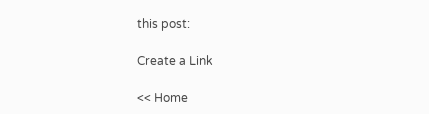this post:

Create a Link

<< Home